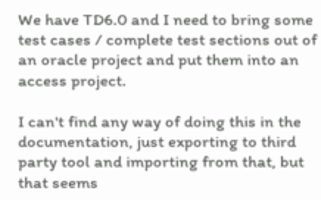We have TD6.0 and I need to bring some test cases / complete test sections out of an oracle project and put them into an access project.

I can't find any way of doing this in the documentation, just exporting to third party tool and importing from that, but that seems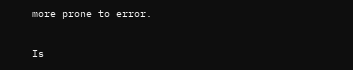more prone to error.

Is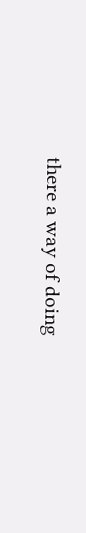there a way of doing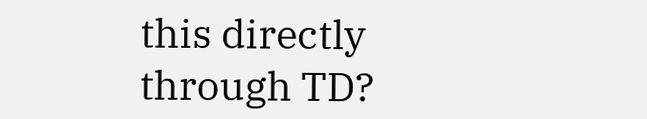this directly through TD?